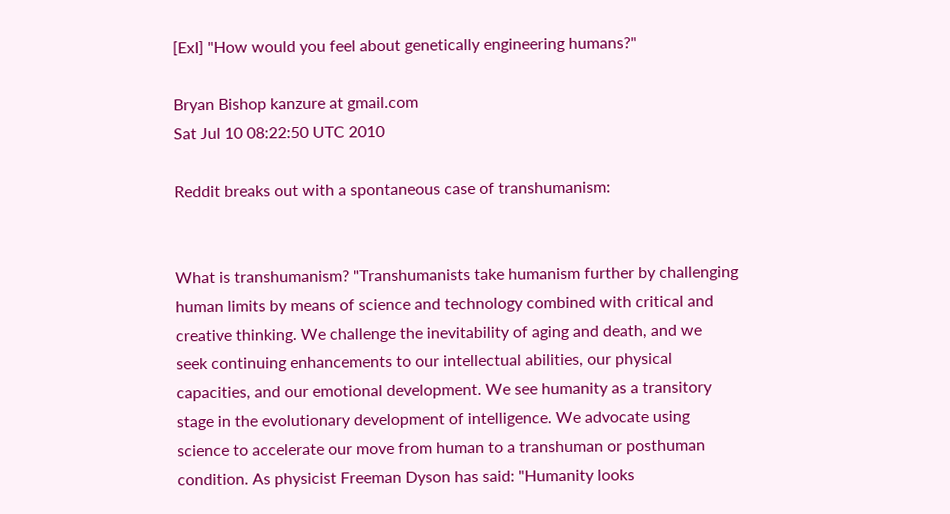[ExI] "How would you feel about genetically engineering humans?"

Bryan Bishop kanzure at gmail.com
Sat Jul 10 08:22:50 UTC 2010

Reddit breaks out with a spontaneous case of transhumanism:


What is transhumanism? "Transhumanists take humanism further by challenging
human limits by means of science and technology combined with critical and
creative thinking. We challenge the inevitability of aging and death, and we
seek continuing enhancements to our intellectual abilities, our physical
capacities, and our emotional development. We see humanity as a transitory
stage in the evolutionary development of intelligence. We advocate using
science to accelerate our move from human to a transhuman or posthuman
condition. As physicist Freeman Dyson has said: "Humanity looks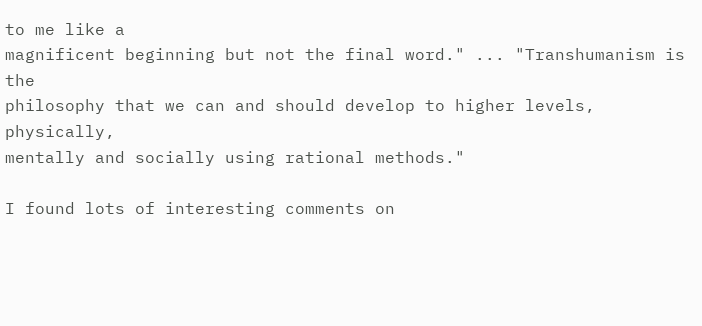to me like a
magnificent beginning but not the final word." ... "Transhumanism is the
philosophy that we can and should develop to higher levels, physically,
mentally and socially using rational methods."

I found lots of interesting comments on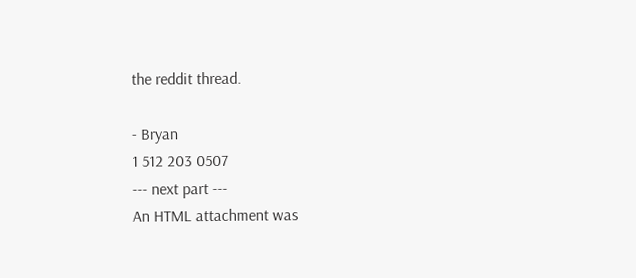the reddit thread.

- Bryan
1 512 203 0507
--- next part ---
An HTML attachment was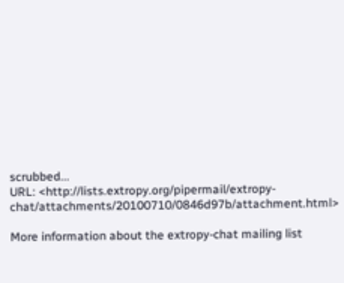scrubbed...
URL: <http://lists.extropy.org/pipermail/extropy-chat/attachments/20100710/0846d97b/attachment.html>

More information about the extropy-chat mailing list